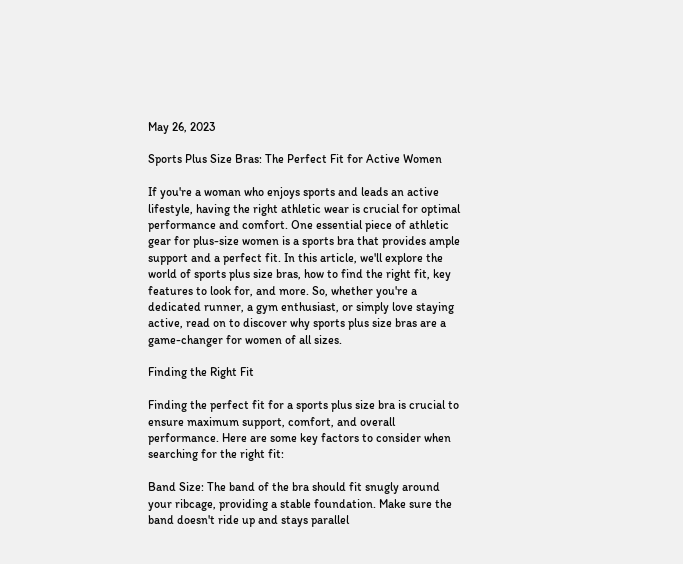May 26, 2023

Sports Plus Size Bras: The Perfect Fit for Active Women

If you're a woman who enjoys sports and leads an active lifestyle, having the right athletic wear is crucial for optimal performance and comfort. One essential piece of athletic gear for plus-size women is a sports bra that provides ample support and a perfect fit. In this article, we'll explore the world of sports plus size bras, how to find the right fit, key features to look for, and more. So, whether you're a dedicated runner, a gym enthusiast, or simply love staying active, read on to discover why sports plus size bras are a game-changer for women of all sizes.

Finding the Right Fit

Finding the perfect fit for a sports plus size bra is crucial to ensure maximum support, comfort, and overall performance. Here are some key factors to consider when searching for the right fit:

Band Size: The band of the bra should fit snugly around your ribcage, providing a stable foundation. Make sure the band doesn't ride up and stays parallel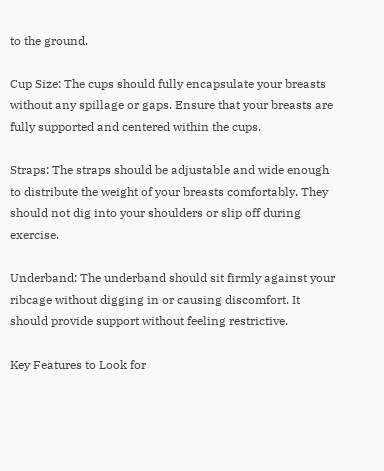to the ground.

Cup Size: The cups should fully encapsulate your breasts without any spillage or gaps. Ensure that your breasts are fully supported and centered within the cups.

Straps: The straps should be adjustable and wide enough to distribute the weight of your breasts comfortably. They should not dig into your shoulders or slip off during exercise.

Underband: The underband should sit firmly against your ribcage without digging in or causing discomfort. It should provide support without feeling restrictive.

Key Features to Look for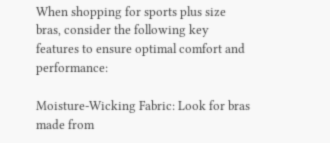When shopping for sports plus size bras, consider the following key features to ensure optimal comfort and performance:

Moisture-Wicking Fabric: Look for bras made from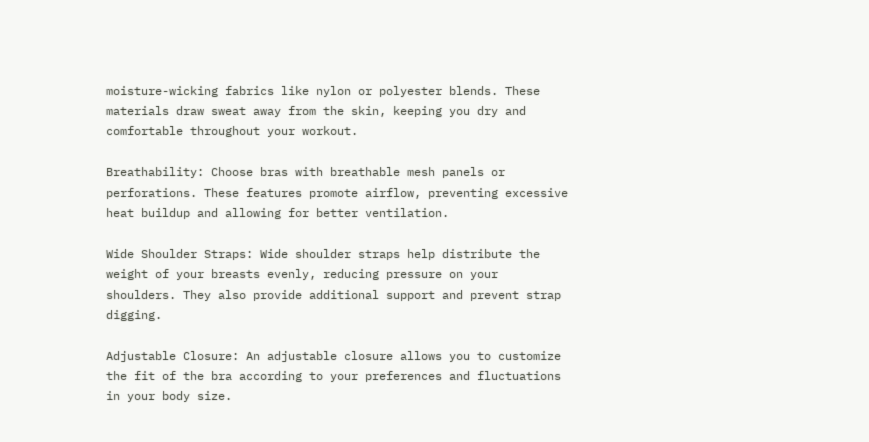moisture-wicking fabrics like nylon or polyester blends. These materials draw sweat away from the skin, keeping you dry and comfortable throughout your workout.

Breathability: Choose bras with breathable mesh panels or perforations. These features promote airflow, preventing excessive heat buildup and allowing for better ventilation.

Wide Shoulder Straps: Wide shoulder straps help distribute the weight of your breasts evenly, reducing pressure on your shoulders. They also provide additional support and prevent strap digging.

Adjustable Closure: An adjustable closure allows you to customize the fit of the bra according to your preferences and fluctuations in your body size.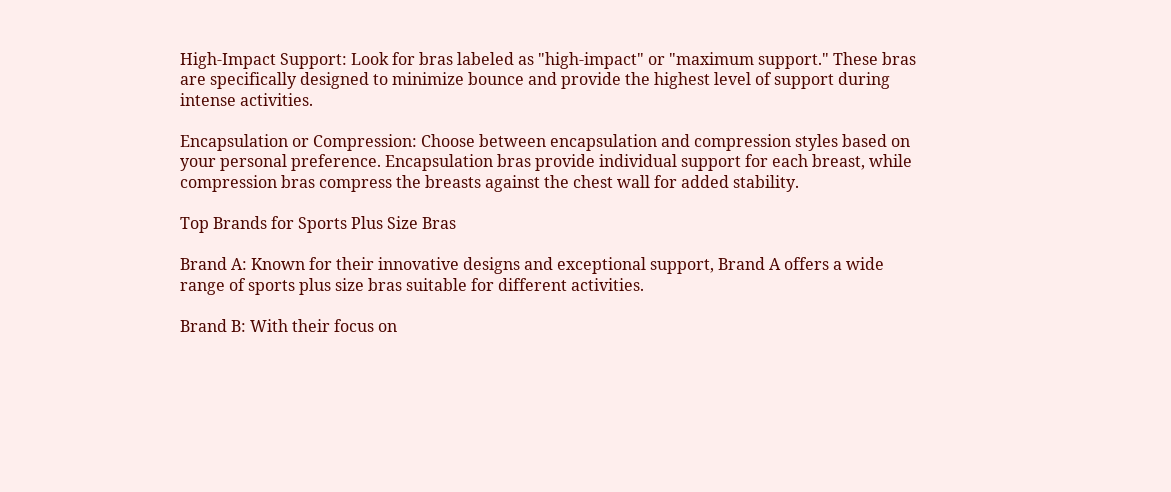High-Impact Support: Look for bras labeled as "high-impact" or "maximum support." These bras are specifically designed to minimize bounce and provide the highest level of support during intense activities.

Encapsulation or Compression: Choose between encapsulation and compression styles based on your personal preference. Encapsulation bras provide individual support for each breast, while compression bras compress the breasts against the chest wall for added stability.

Top Brands for Sports Plus Size Bras

Brand A: Known for their innovative designs and exceptional support, Brand A offers a wide range of sports plus size bras suitable for different activities.

Brand B: With their focus on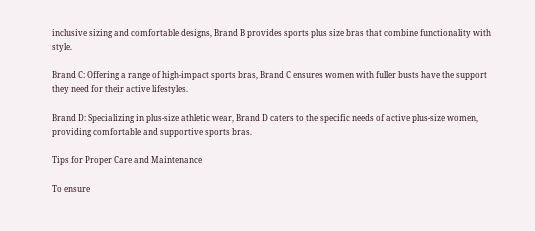inclusive sizing and comfortable designs, Brand B provides sports plus size bras that combine functionality with style.

Brand C: Offering a range of high-impact sports bras, Brand C ensures women with fuller busts have the support they need for their active lifestyles.

Brand D: Specializing in plus-size athletic wear, Brand D caters to the specific needs of active plus-size women, providing comfortable and supportive sports bras.

Tips for Proper Care and Maintenance

To ensure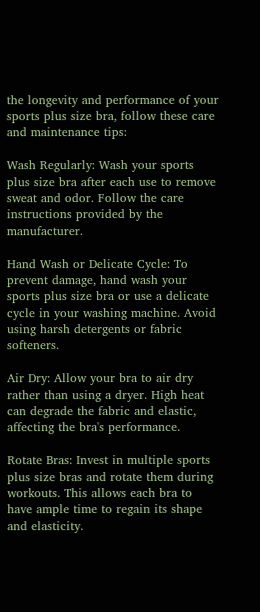the longevity and performance of your sports plus size bra, follow these care and maintenance tips:

Wash Regularly: Wash your sports plus size bra after each use to remove sweat and odor. Follow the care instructions provided by the manufacturer.

Hand Wash or Delicate Cycle: To prevent damage, hand wash your sports plus size bra or use a delicate cycle in your washing machine. Avoid using harsh detergents or fabric softeners.

Air Dry: Allow your bra to air dry rather than using a dryer. High heat can degrade the fabric and elastic, affecting the bra's performance.

Rotate Bras: Invest in multiple sports plus size bras and rotate them during workouts. This allows each bra to have ample time to regain its shape and elasticity.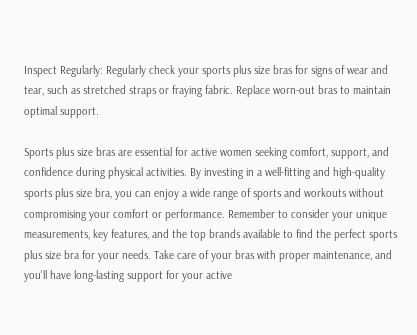Inspect Regularly: Regularly check your sports plus size bras for signs of wear and tear, such as stretched straps or fraying fabric. Replace worn-out bras to maintain optimal support.

Sports plus size bras are essential for active women seeking comfort, support, and confidence during physical activities. By investing in a well-fitting and high-quality sports plus size bra, you can enjoy a wide range of sports and workouts without compromising your comfort or performance. Remember to consider your unique measurements, key features, and the top brands available to find the perfect sports plus size bra for your needs. Take care of your bras with proper maintenance, and you'll have long-lasting support for your active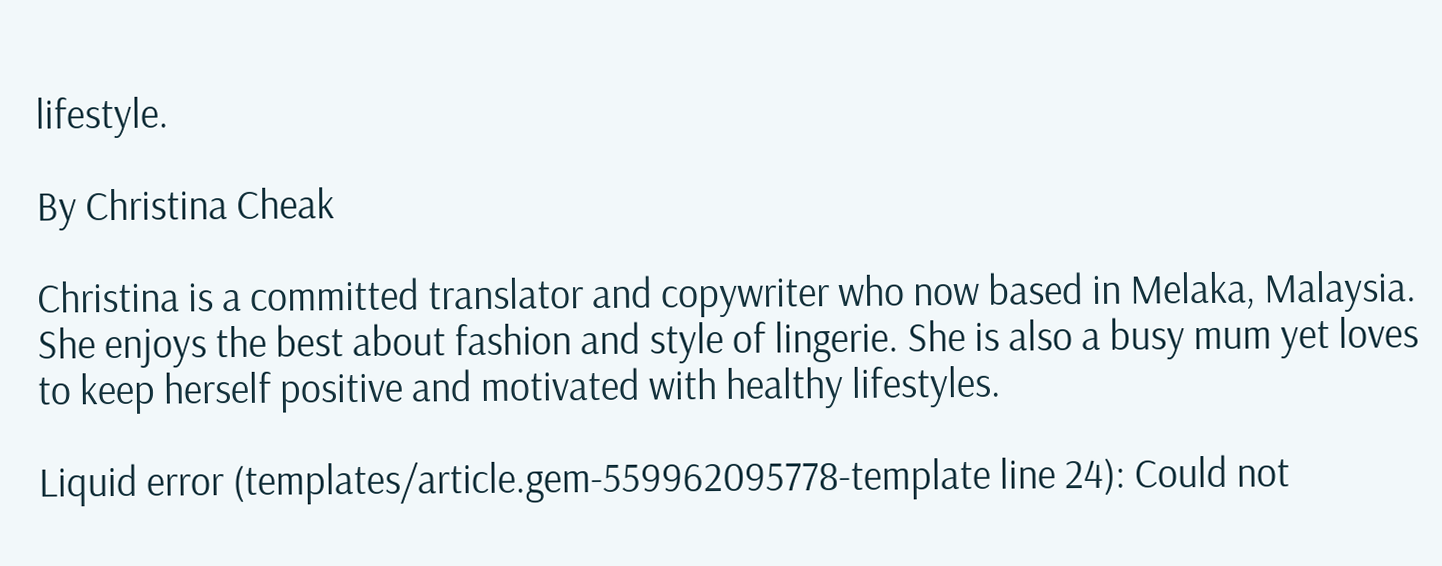lifestyle.

By Christina Cheak

Christina is a committed translator and copywriter who now based in Melaka, Malaysia. She enjoys the best about fashion and style of lingerie. She is also a busy mum yet loves to keep herself positive and motivated with healthy lifestyles.

Liquid error (templates/article.gem-559962095778-template line 24): Could not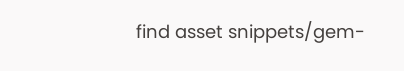find asset snippets/gem-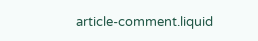article-comment.liquid